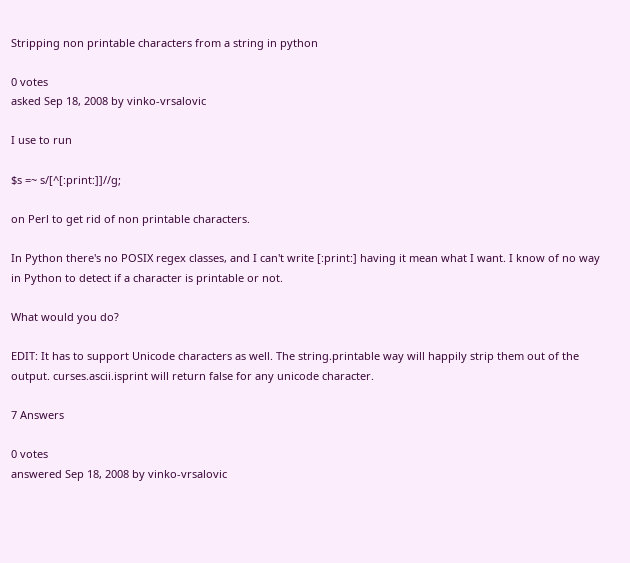Stripping non printable characters from a string in python

0 votes
asked Sep 18, 2008 by vinko-vrsalovic

I use to run

$s =~ s/[^[:print:]]//g;

on Perl to get rid of non printable characters.

In Python there's no POSIX regex classes, and I can't write [:print:] having it mean what I want. I know of no way in Python to detect if a character is printable or not.

What would you do?

EDIT: It has to support Unicode characters as well. The string.printable way will happily strip them out of the output. curses.ascii.isprint will return false for any unicode character.

7 Answers

0 votes
answered Sep 18, 2008 by vinko-vrsalovic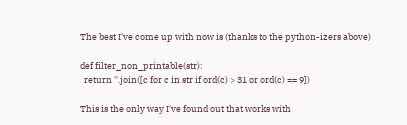The best I've come up with now is (thanks to the python-izers above)

def filter_non_printable(str):
  return ''.join([c for c in str if ord(c) > 31 or ord(c) == 9])

This is the only way I've found out that works with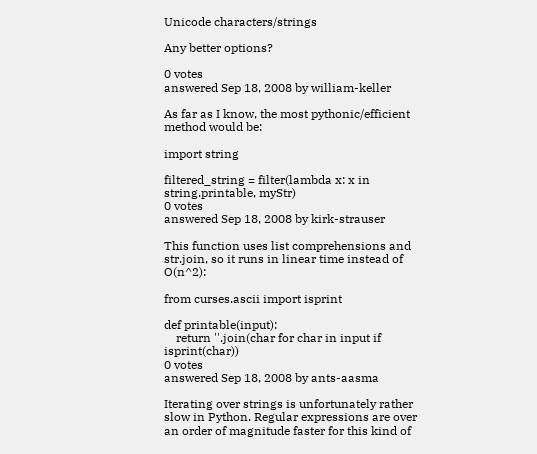Unicode characters/strings

Any better options?

0 votes
answered Sep 18, 2008 by william-keller

As far as I know, the most pythonic/efficient method would be:

import string

filtered_string = filter(lambda x: x in string.printable, myStr)
0 votes
answered Sep 18, 2008 by kirk-strauser

This function uses list comprehensions and str.join, so it runs in linear time instead of O(n^2):

from curses.ascii import isprint

def printable(input):
    return ''.join(char for char in input if isprint(char))
0 votes
answered Sep 18, 2008 by ants-aasma

Iterating over strings is unfortunately rather slow in Python. Regular expressions are over an order of magnitude faster for this kind of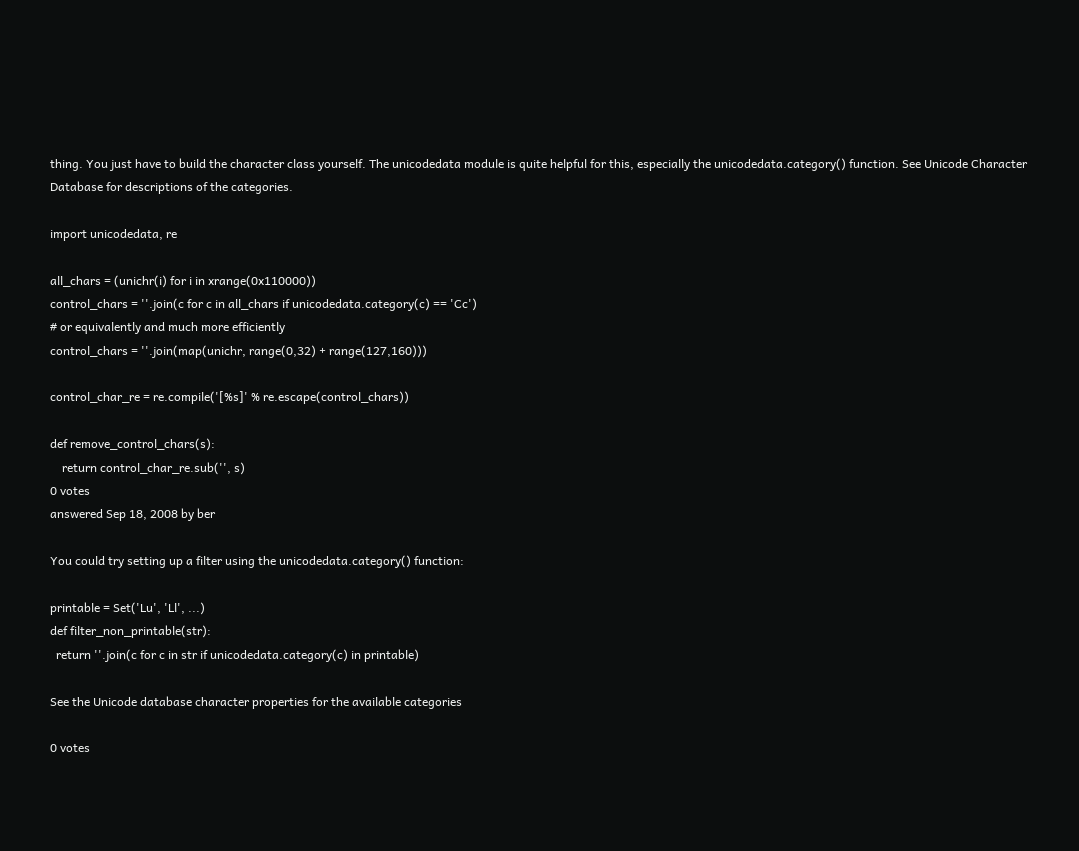thing. You just have to build the character class yourself. The unicodedata module is quite helpful for this, especially the unicodedata.category() function. See Unicode Character Database for descriptions of the categories.

import unicodedata, re

all_chars = (unichr(i) for i in xrange(0x110000))
control_chars = ''.join(c for c in all_chars if unicodedata.category(c) == 'Cc')
# or equivalently and much more efficiently
control_chars = ''.join(map(unichr, range(0,32) + range(127,160)))

control_char_re = re.compile('[%s]' % re.escape(control_chars))

def remove_control_chars(s):
    return control_char_re.sub('', s)
0 votes
answered Sep 18, 2008 by ber

You could try setting up a filter using the unicodedata.category() function:

printable = Set('Lu', 'Ll', ...)
def filter_non_printable(str):
  return ''.join(c for c in str if unicodedata.category(c) in printable)

See the Unicode database character properties for the available categories

0 votes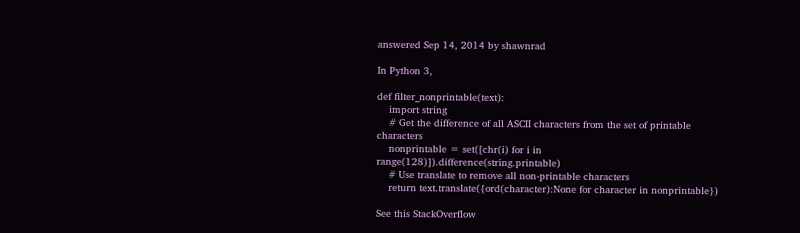answered Sep 14, 2014 by shawnrad

In Python 3,

def filter_nonprintable(text):
    import string
    # Get the difference of all ASCII characters from the set of printable characters
    nonprintable = set([chr(i) for i in range(128)]).difference(string.printable)
    # Use translate to remove all non-printable characters
    return text.translate({ord(character):None for character in nonprintable})

See this StackOverflow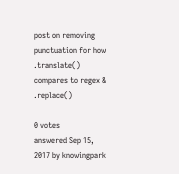post on removing punctuation for how .translate() compares to regex & .replace()

0 votes
answered Sep 15, 2017 by knowingpark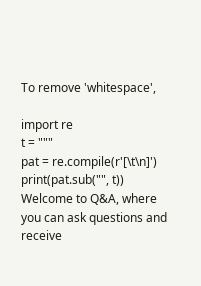To remove 'whitespace',

import re
t = """
pat = re.compile(r'[\t\n]')
print(pat.sub("", t))
Welcome to Q&A, where you can ask questions and receive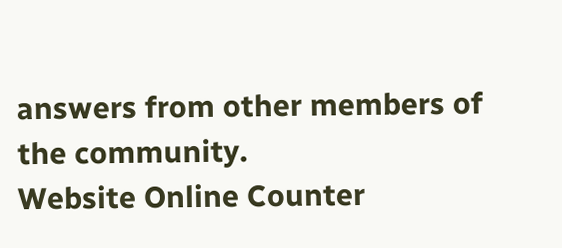answers from other members of the community.
Website Online Counter